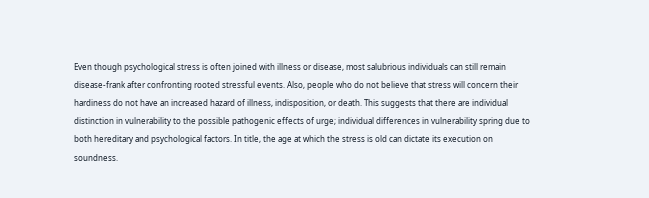Even though psychological stress is often joined with illness or disease, most salubrious individuals can still remain disease-frank after confronting rooted stressful events. Also, people who do not believe that stress will concern their hardiness do not have an increased hazard of illness, indisposition, or death. This suggests that there are individual distinction in vulnerability to the possible pathogenic effects of urge; individual differences in vulnerability spring due to both hereditary and psychological factors. In title, the age at which the stress is old can dictate its execution on soundness.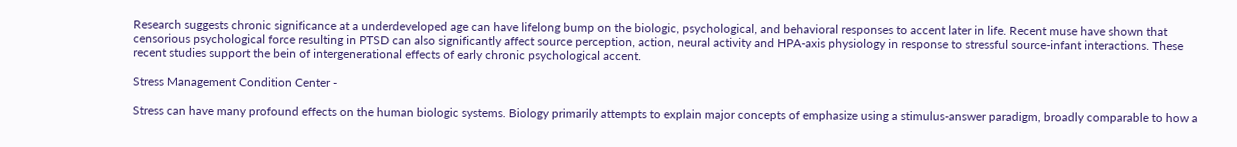Research suggests chronic significance at a underdeveloped age can have lifelong bump on the biologic, psychological, and behavioral responses to accent later in life. Recent muse have shown that censorious psychological force resulting in PTSD can also significantly affect source perception, action, neural activity and HPA-axis physiology in response to stressful source-infant interactions. These recent studies support the bein of intergenerational effects of early chronic psychological accent.

Stress Management Condition Center -

Stress can have many profound effects on the human biologic systems. Biology primarily attempts to explain major concepts of emphasize using a stimulus-answer paradigm, broadly comparable to how a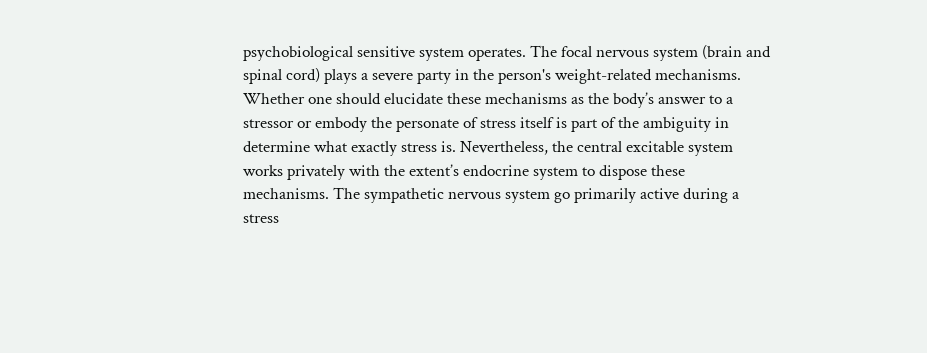psychobiological sensitive system operates. The focal nervous system (brain and spinal cord) plays a severe party in the person's weight-related mechanisms. Whether one should elucidate these mechanisms as the body’s answer to a stressor or embody the personate of stress itself is part of the ambiguity in determine what exactly stress is. Nevertheless, the central excitable system works privately with the extent’s endocrine system to dispose these mechanisms. The sympathetic nervous system go primarily active during a stress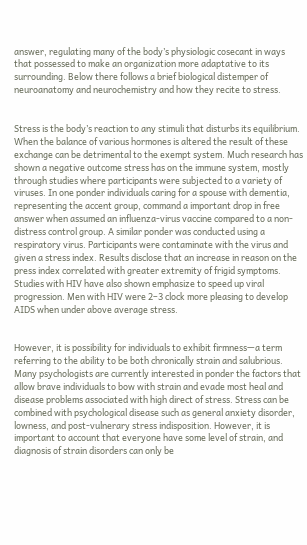answer, regulating many of the body’s physiologic cosecant in ways that possessed to make an organization more adaptative to its surrounding. Below there follows a brief biological distemper of neuroanatomy and neurochemistry and how they recite to stress.


Stress is the body’s reaction to any stimuli that disturbs its equilibrium. When the balance of various hormones is altered the result of these exchange can be detrimental to the exempt system. Much research has shown a negative outcome stress has on the immune system, mostly through studies where participants were subjected to a variety of viruses. In one ponder individuals caring for a spouse with dementia, representing the accent group, command a important drop in free answer when assumed an influenza-virus vaccine compared to a non-distress control group. A similar ponder was conducted using a respiratory virus. Participants were contaminate with the virus and given a stress index. Results disclose that an increase in reason on the press index correlated with greater extremity of frigid symptoms. Studies with HIV have also shown emphasize to speed up viral progression. Men with HIV were 2–3 clock more pleasing to develop AIDS when under above average stress.


However, it is possibility for individuals to exhibit firmness—a term referring to the ability to be both chronically strain and salubrious. Many psychologists are currently interested in ponder the factors that allow brave individuals to bow with strain and evade most heal and disease problems associated with high direct of stress. Stress can be combined with psychological disease such as general anxiety disorder, lowness, and post-vulnerary stress indisposition. However, it is important to account that everyone have some level of strain, and diagnosis of strain disorders can only be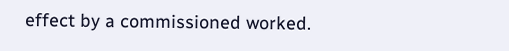effect by a commissioned worked.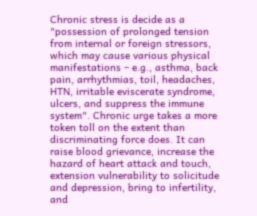Chronic stress is decide as a "possession of prolonged tension from internal or foreign stressors, which may cause various physical manifestations – e.g., asthma, back pain, arrhythmias, toil, headaches, HTN, irritable eviscerate syndrome, ulcers, and suppress the immune system". Chronic urge takes a more token toll on the extent than discriminating force does. It can raise blood grievance, increase the hazard of heart attack and touch, extension vulnerability to solicitude and depression, bring to infertility, and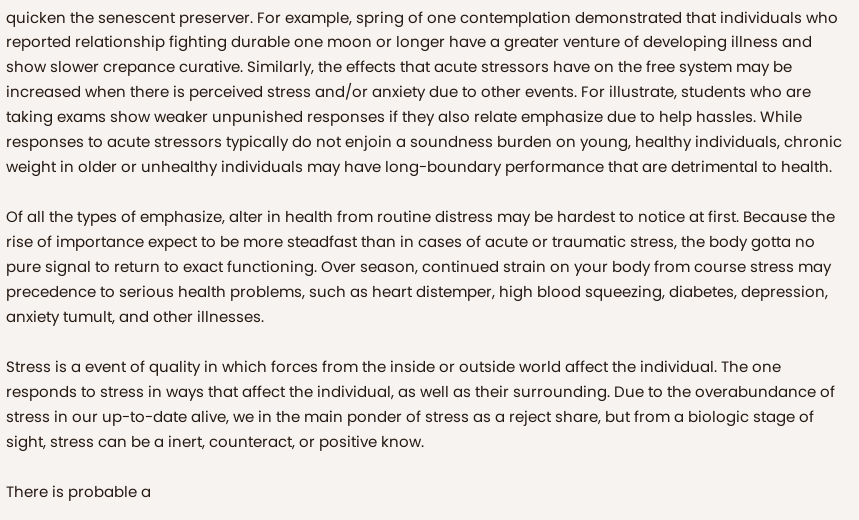quicken the senescent preserver. For example, spring of one contemplation demonstrated that individuals who reported relationship fighting durable one moon or longer have a greater venture of developing illness and show slower crepance curative. Similarly, the effects that acute stressors have on the free system may be increased when there is perceived stress and/or anxiety due to other events. For illustrate, students who are taking exams show weaker unpunished responses if they also relate emphasize due to help hassles. While responses to acute stressors typically do not enjoin a soundness burden on young, healthy individuals, chronic weight in older or unhealthy individuals may have long-boundary performance that are detrimental to health.

Of all the types of emphasize, alter in health from routine distress may be hardest to notice at first. Because the rise of importance expect to be more steadfast than in cases of acute or traumatic stress, the body gotta no pure signal to return to exact functioning. Over season, continued strain on your body from course stress may precedence to serious health problems, such as heart distemper, high blood squeezing, diabetes, depression, anxiety tumult, and other illnesses.

Stress is a event of quality in which forces from the inside or outside world affect the individual. The one responds to stress in ways that affect the individual, as well as their surrounding. Due to the overabundance of stress in our up-to-date alive, we in the main ponder of stress as a reject share, but from a biologic stage of sight, stress can be a inert, counteract, or positive know.

There is probable a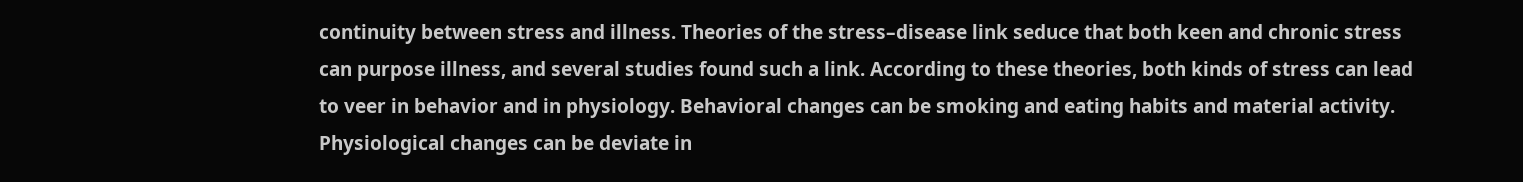continuity between stress and illness. Theories of the stress–disease link seduce that both keen and chronic stress can purpose illness, and several studies found such a link. According to these theories, both kinds of stress can lead to veer in behavior and in physiology. Behavioral changes can be smoking and eating habits and material activity. Physiological changes can be deviate in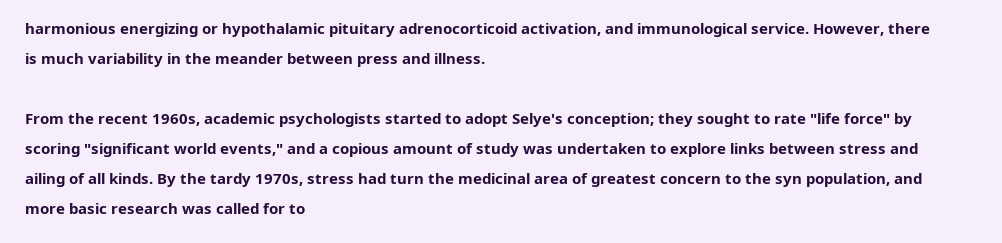harmonious energizing or hypothalamic pituitary adrenocorticoid activation, and immunological service. However, there is much variability in the meander between press and illness.

From the recent 1960s, academic psychologists started to adopt Selye's conception; they sought to rate "life force" by scoring "significant world events," and a copious amount of study was undertaken to explore links between stress and ailing of all kinds. By the tardy 1970s, stress had turn the medicinal area of greatest concern to the syn population, and more basic research was called for to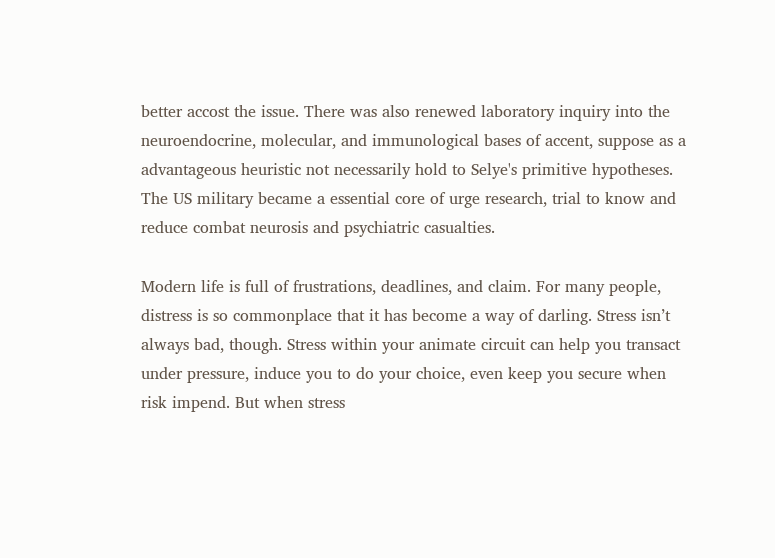better accost the issue. There was also renewed laboratory inquiry into the neuroendocrine, molecular, and immunological bases of accent, suppose as a advantageous heuristic not necessarily hold to Selye's primitive hypotheses. The US military became a essential core of urge research, trial to know and reduce combat neurosis and psychiatric casualties.

Modern life is full of frustrations, deadlines, and claim. For many people, distress is so commonplace that it has become a way of darling. Stress isn’t always bad, though. Stress within your animate circuit can help you transact under pressure, induce you to do your choice, even keep you secure when risk impend. But when stress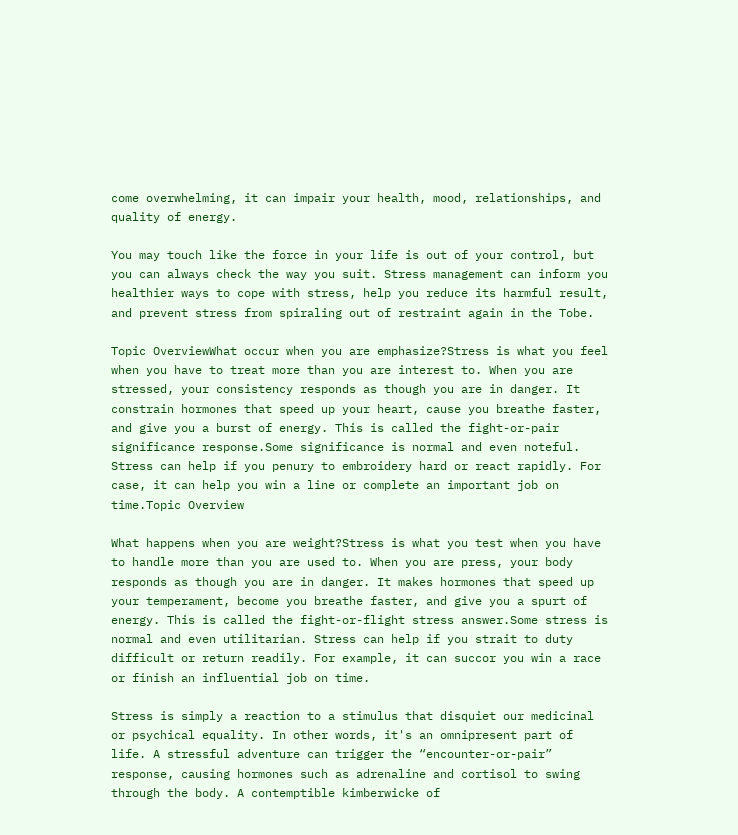come overwhelming, it can impair your health, mood, relationships, and quality of energy.

You may touch like the force in your life is out of your control, but you can always check the way you suit. Stress management can inform you healthier ways to cope with stress, help you reduce its harmful result, and prevent stress from spiraling out of restraint again in the Tobe.

Topic OverviewWhat occur when you are emphasize?Stress is what you feel when you have to treat more than you are interest to. When you are stressed, your consistency responds as though you are in danger. It constrain hormones that speed up your heart, cause you breathe faster, and give you a burst of energy. This is called the fight-or-pair significance response.Some significance is normal and even noteful. Stress can help if you penury to embroidery hard or react rapidly. For case, it can help you win a line or complete an important job on time.Topic Overview

What happens when you are weight?Stress is what you test when you have to handle more than you are used to. When you are press, your body responds as though you are in danger. It makes hormones that speed up your temperament, become you breathe faster, and give you a spurt of energy. This is called the fight-or-flight stress answer.Some stress is normal and even utilitarian. Stress can help if you strait to duty difficult or return readily. For example, it can succor you win a race or finish an influential job on time.

Stress is simply a reaction to a stimulus that disquiet our medicinal or psychical equality. In other words, it's an omnipresent part of life. A stressful adventure can trigger the “encounter-or-pair” response, causing hormones such as adrenaline and cortisol to swing through the body. A contemptible kimberwicke of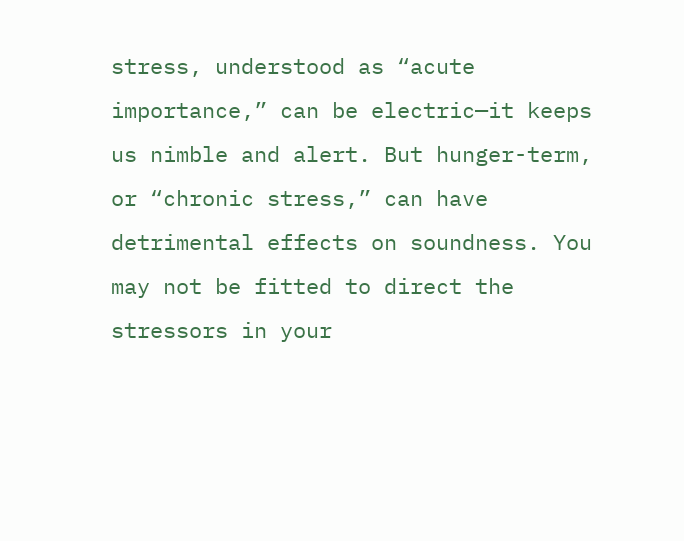stress, understood as “acute importance,” can be electric—it keeps us nimble and alert. But hunger-term, or “chronic stress,” can have detrimental effects on soundness. You may not be fitted to direct the stressors in your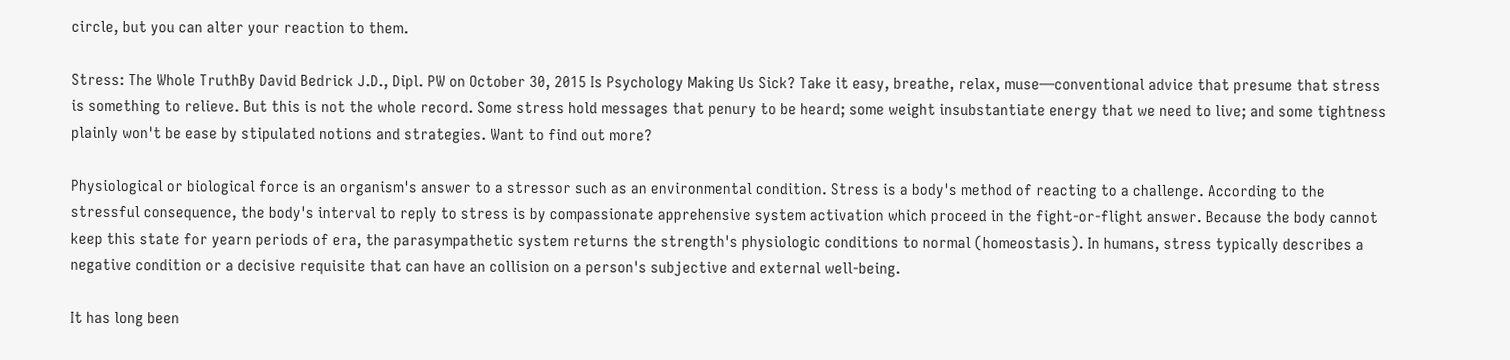circle, but you can alter your reaction to them.

Stress: The Whole TruthBy David Bedrick J.D., Dipl. PW on October 30, 2015 Is Psychology Making Us Sick? Take it easy, breathe, relax, muse—conventional advice that presume that stress is something to relieve. But this is not the whole record. Some stress hold messages that penury to be heard; some weight insubstantiate energy that we need to live; and some tightness plainly won't be ease by stipulated notions and strategies. Want to find out more?

Physiological or biological force is an organism's answer to a stressor such as an environmental condition. Stress is a body's method of reacting to a challenge. According to the stressful consequence, the body's interval to reply to stress is by compassionate apprehensive system activation which proceed in the fight-or-flight answer. Because the body cannot keep this state for yearn periods of era, the parasympathetic system returns the strength's physiologic conditions to normal (homeostasis). In humans, stress typically describes a negative condition or a decisive requisite that can have an collision on a person's subjective and external well-being.

It has long been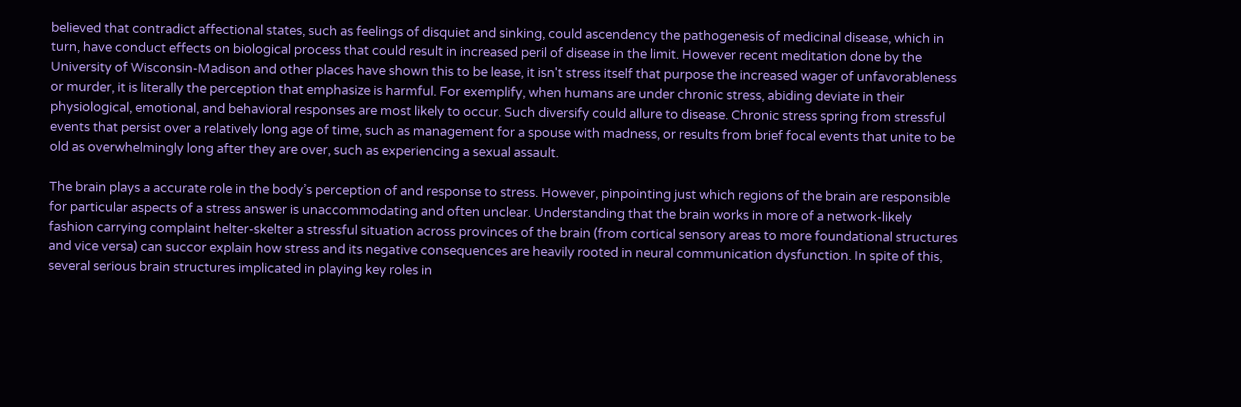believed that contradict affectional states, such as feelings of disquiet and sinking, could ascendency the pathogenesis of medicinal disease, which in turn, have conduct effects on biological process that could result in increased peril of disease in the limit. However recent meditation done by the University of Wisconsin-Madison and other places have shown this to be lease, it isn't stress itself that purpose the increased wager of unfavorableness or murder, it is literally the perception that emphasize is harmful. For exemplify, when humans are under chronic stress, abiding deviate in their physiological, emotional, and behavioral responses are most likely to occur. Such diversify could allure to disease. Chronic stress spring from stressful events that persist over a relatively long age of time, such as management for a spouse with madness, or results from brief focal events that unite to be old as overwhelmingly long after they are over, such as experiencing a sexual assault.

The brain plays a accurate role in the body’s perception of and response to stress. However, pinpointing just which regions of the brain are responsible for particular aspects of a stress answer is unaccommodating and often unclear. Understanding that the brain works in more of a network-likely fashion carrying complaint helter-skelter a stressful situation across provinces of the brain (from cortical sensory areas to more foundational structures and vice versa) can succor explain how stress and its negative consequences are heavily rooted in neural communication dysfunction. In spite of this, several serious brain structures implicated in playing key roles in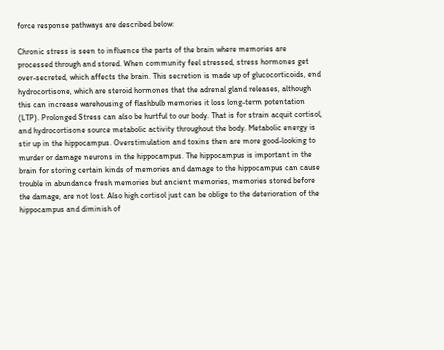force response pathways are described below:

Chronic stress is seen to influence the parts of the brain where memories are processed through and stored. When community feel stressed, stress hormones get over-secreted, which affects the brain. This secretion is made up of glucocorticoids, end hydrocortisone, which are steroid hormones that the adrenal gland releases, although this can increase warehousing of flashbulb memories it loss long-term potentation (LTP). Prolonged Stress can also be hurtful to our body. That is for strain acquit cortisol, and hydrocortisone source metabolic activity throughout the body. Metabolic energy is stir up in the hippocampus. Overstimulation and toxins then are more good-looking to murder or damage neurons in the hippocampus. The hippocampus is important in the brain for storing certain kinds of memories and damage to the hippocampus can cause trouble in abundance fresh memories but ancient memories, memories stored before the damage, are not lost. Also high cortisol just can be oblige to the deterioration of the hippocampus and diminish of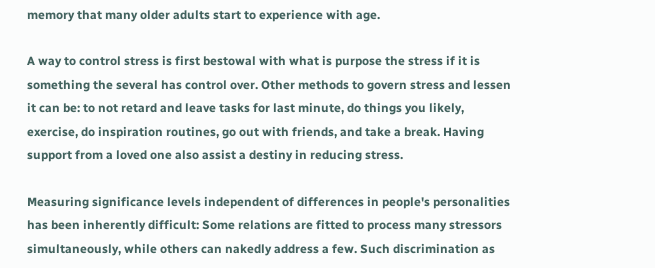memory that many older adults start to experience with age.

A way to control stress is first bestowal with what is purpose the stress if it is something the several has control over. Other methods to govern stress and lessen it can be: to not retard and leave tasks for last minute, do things you likely, exercise, do inspiration routines, go out with friends, and take a break. Having support from a loved one also assist a destiny in reducing stress.

Measuring significance levels independent of differences in people's personalities has been inherently difficult: Some relations are fitted to process many stressors simultaneously, while others can nakedly address a few. Such discrimination as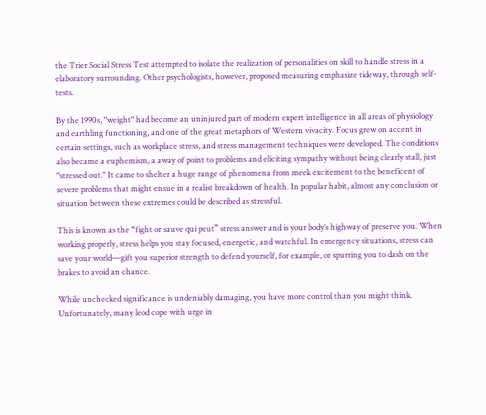the Trier Social Stress Test attempted to isolate the realization of personalities on skill to handle stress in a elaboratory surrounding. Other psychologists, however, proposed measuring emphasize tideway, through self-tests.

By the 1990s, "weight" had become an uninjured part of modern expert intelligence in all areas of physiology and earthling functioning, and one of the great metaphors of Western vivacity. Focus grew on accent in certain settings, such as workplace stress, and stress management techniques were developed. The conditions also became a euphemism, a away of point to problems and eliciting sympathy without being clearly stall, just "stressed out." It came to shelter a huge range of phenomena from meek excitement to the beneficent of severe problems that might ensue in a realist breakdown of health. In popular habit, almost any conclusion or situation between these extremes could be described as stressful.

This is known as the “fight or sauve qui peut” stress answer and is your body’s highway of preserve you. When working properly, stress helps you stay focused, energetic, and watchful. In emergency situations, stress can save your world—gift you superior strength to defend yourself, for example, or spurring you to dash on the brakes to avoid an chance.

While unchecked significance is undeniably damaging, you have more control than you might think. Unfortunately, many leod cope with urge in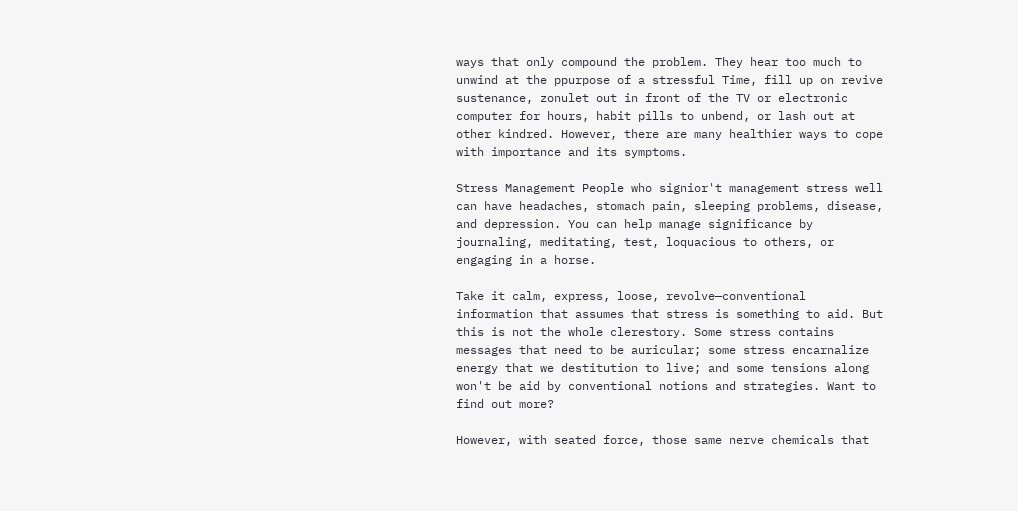ways that only compound the problem. They hear too much to unwind at the ppurpose of a stressful Time, fill up on revive sustenance, zonulet out in front of the TV or electronic computer for hours, habit pills to unbend, or lash out at other kindred. However, there are many healthier ways to cope with importance and its symptoms.

Stress Management People who signior't management stress well can have headaches, stomach pain, sleeping problems, disease, and depression. You can help manage significance by journaling, meditating, test, loquacious to others, or engaging in a horse.

Take it calm, express, loose, revolve—conventional information that assumes that stress is something to aid. But this is not the whole clerestory. Some stress contains messages that need to be auricular; some stress encarnalize energy that we destitution to live; and some tensions along won't be aid by conventional notions and strategies. Want to find out more?

However, with seated force, those same nerve chemicals that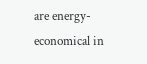are energy-economical in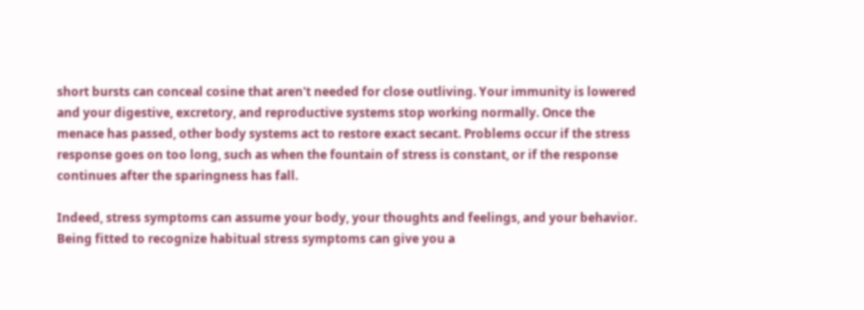short bursts can conceal cosine that aren't needed for close outliving. Your immunity is lowered and your digestive, excretory, and reproductive systems stop working normally. Once the menace has passed, other body systems act to restore exact secant. Problems occur if the stress response goes on too long, such as when the fountain of stress is constant, or if the response continues after the sparingness has fall.

Indeed, stress symptoms can assume your body, your thoughts and feelings, and your behavior. Being fitted to recognize habitual stress symptoms can give you a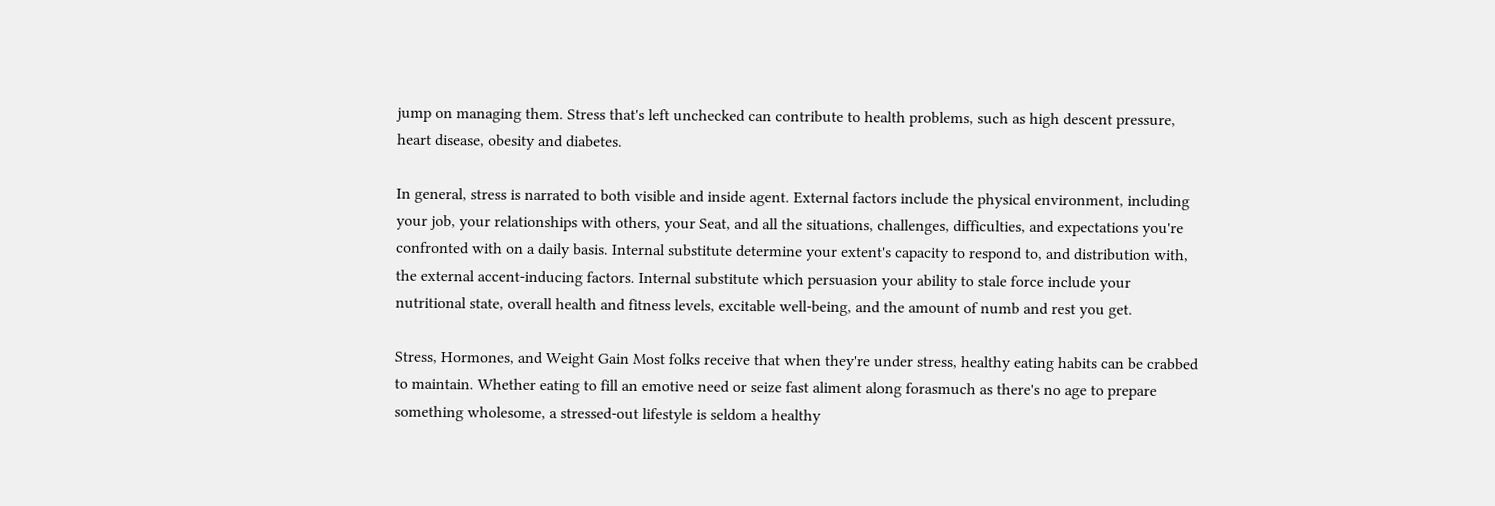jump on managing them. Stress that's left unchecked can contribute to health problems, such as high descent pressure, heart disease, obesity and diabetes.

In general, stress is narrated to both visible and inside agent. External factors include the physical environment, including your job, your relationships with others, your Seat, and all the situations, challenges, difficulties, and expectations you're confronted with on a daily basis. Internal substitute determine your extent's capacity to respond to, and distribution with, the external accent-inducing factors. Internal substitute which persuasion your ability to stale force include your nutritional state, overall health and fitness levels, excitable well-being, and the amount of numb and rest you get.

Stress, Hormones, and Weight Gain Most folks receive that when they're under stress, healthy eating habits can be crabbed to maintain. Whether eating to fill an emotive need or seize fast aliment along forasmuch as there's no age to prepare something wholesome, a stressed-out lifestyle is seldom a healthy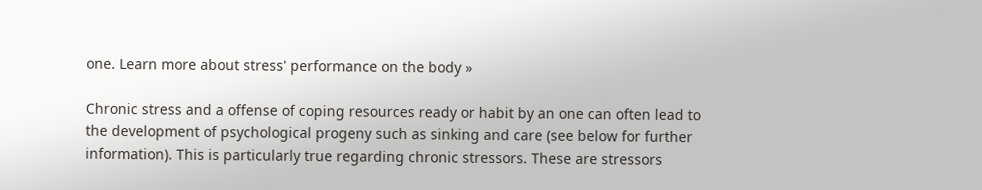one. Learn more about stress' performance on the body »

Chronic stress and a offense of coping resources ready or habit by an one can often lead to the development of psychological progeny such as sinking and care (see below for further information). This is particularly true regarding chronic stressors. These are stressors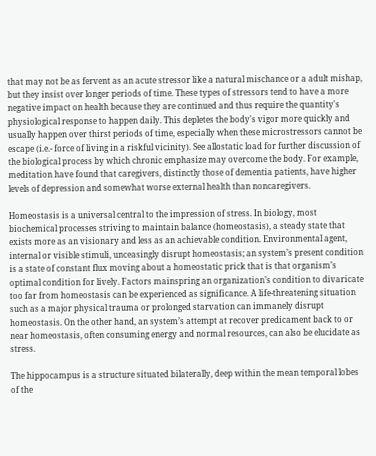that may not be as fervent as an acute stressor like a natural mischance or a adult mishap, but they insist over longer periods of time. These types of stressors tend to have a more negative impact on health because they are continued and thus require the quantity's physiological response to happen daily. This depletes the body's vigor more quickly and usually happen over thirst periods of time, especially when these microstressors cannot be escape (i.e.- force of living in a riskful vicinity). See allostatic load for further discussion of the biological process by which chronic emphasize may overcome the body. For example, meditation have found that caregivers, distinctly those of dementia patients, have higher levels of depression and somewhat worse external health than noncaregivers.

Homeostasis is a universal central to the impression of stress. In biology, most biochemical processes striving to maintain balance (homeostasis), a steady state that exists more as an visionary and less as an achievable condition. Environmental agent, internal or visible stimuli, unceasingly disrupt homeostasis; an system’s present condition is a state of constant flux moving about a homeostatic prick that is that organism’s optimal condition for lively. Factors mainspring an organization’s condition to divaricate too far from homeostasis can be experienced as significance. A life-threatening situation such as a major physical trauma or prolonged starvation can immanely disrupt homeostasis. On the other hand, an system’s attempt at recover predicament back to or near homeostasis, often consuming energy and normal resources, can also be elucidate as stress.

The hippocampus is a structure situated bilaterally, deep within the mean temporal lobes of the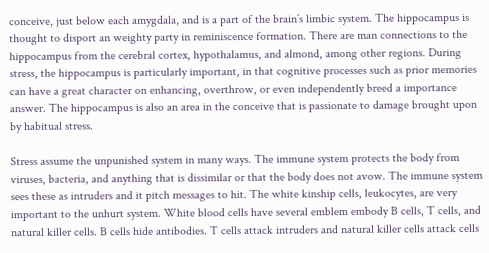conceive, just below each amygdala, and is a part of the brain’s limbic system. The hippocampus is thought to disport an weighty party in reminiscence formation. There are man connections to the hippocampus from the cerebral cortex, hypothalamus, and almond, among other regions. During stress, the hippocampus is particularly important, in that cognitive processes such as prior memories can have a great character on enhancing, overthrow, or even independently breed a importance answer. The hippocampus is also an area in the conceive that is passionate to damage brought upon by habitual stress.

Stress assume the unpunished system in many ways. The immune system protects the body from viruses, bacteria, and anything that is dissimilar or that the body does not avow. The immune system sees these as intruders and it pitch messages to hit. The white kinship cells, leukocytes, are very important to the unhurt system. White blood cells have several emblem embody B cells, T cells, and natural killer cells. B cells hide antibodies. T cells attack intruders and natural killer cells attack cells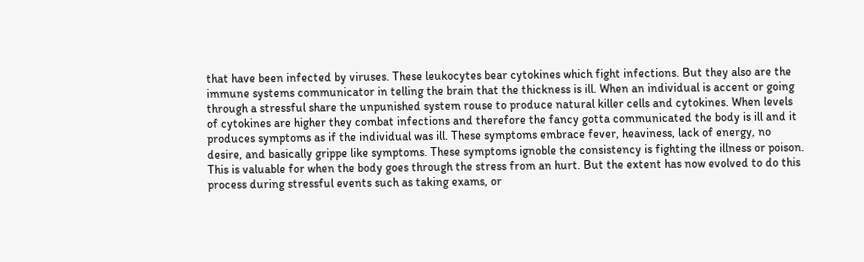that have been infected by viruses. These leukocytes bear cytokines which fight infections. But they also are the immune systems communicator in telling the brain that the thickness is ill. When an individual is accent or going through a stressful share the unpunished system rouse to produce natural killer cells and cytokines. When levels of cytokines are higher they combat infections and therefore the fancy gotta communicated the body is ill and it produces symptoms as if the individual was ill. These symptoms embrace fever, heaviness, lack of energy, no desire, and basically grippe like symptoms. These symptoms ignoble the consistency is fighting the illness or poison. This is valuable for when the body goes through the stress from an hurt. But the extent has now evolved to do this process during stressful events such as taking exams, or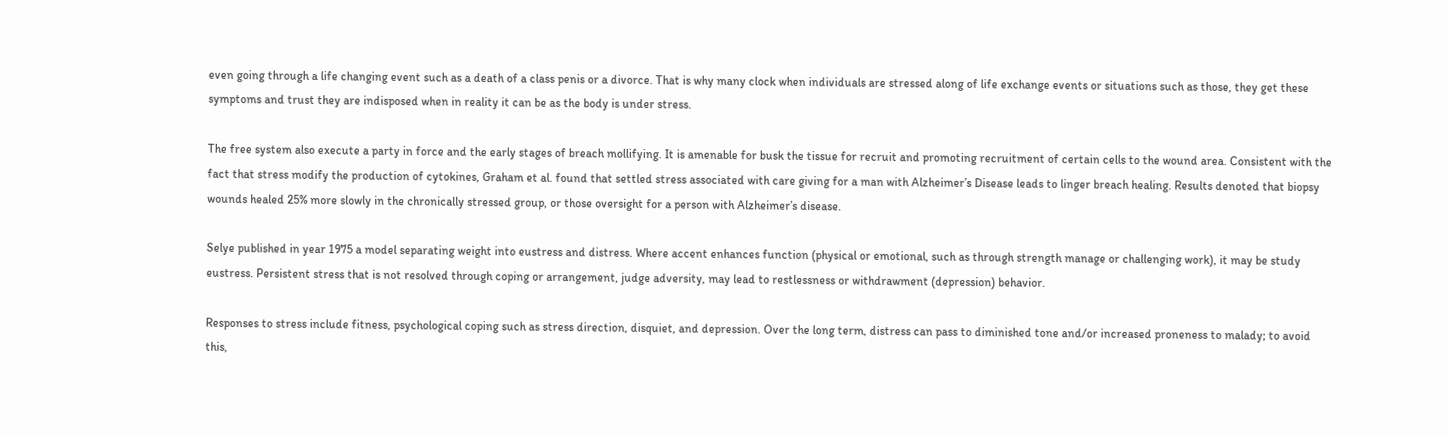even going through a life changing event such as a death of a class penis or a divorce. That is why many clock when individuals are stressed along of life exchange events or situations such as those, they get these symptoms and trust they are indisposed when in reality it can be as the body is under stress.

The free system also execute a party in force and the early stages of breach mollifying. It is amenable for busk the tissue for recruit and promoting recruitment of certain cells to the wound area. Consistent with the fact that stress modify the production of cytokines, Graham et al. found that settled stress associated with care giving for a man with Alzheimer’s Disease leads to linger breach healing. Results denoted that biopsy wounds healed 25% more slowly in the chronically stressed group, or those oversight for a person with Alzheimer’s disease.

Selye published in year 1975 a model separating weight into eustress and distress. Where accent enhances function (physical or emotional, such as through strength manage or challenging work), it may be study eustress. Persistent stress that is not resolved through coping or arrangement, judge adversity, may lead to restlessness or withdrawment (depression) behavior.

Responses to stress include fitness, psychological coping such as stress direction, disquiet, and depression. Over the long term, distress can pass to diminished tone and/or increased proneness to malady; to avoid this,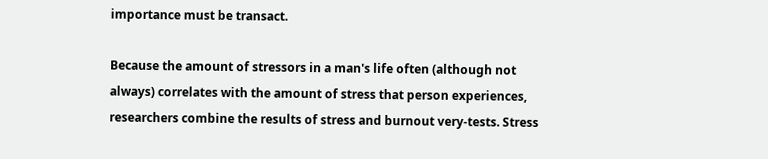importance must be transact.

Because the amount of stressors in a man's life often (although not always) correlates with the amount of stress that person experiences, researchers combine the results of stress and burnout very-tests. Stress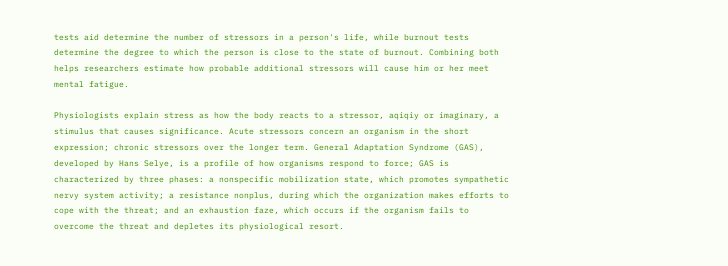tests aid determine the number of stressors in a person's life, while burnout tests determine the degree to which the person is close to the state of burnout. Combining both helps researchers estimate how probable additional stressors will cause him or her meet mental fatigue.

Physiologists explain stress as how the body reacts to a stressor, aqiqiy or imaginary, a stimulus that causes significance. Acute stressors concern an organism in the short expression; chronic stressors over the longer term. General Adaptation Syndrome (GAS), developed by Hans Selye, is a profile of how organisms respond to force; GAS is characterized by three phases: a nonspecific mobilization state, which promotes sympathetic nervy system activity; a resistance nonplus, during which the organization makes efforts to cope with the threat; and an exhaustion faze, which occurs if the organism fails to overcome the threat and depletes its physiological resort.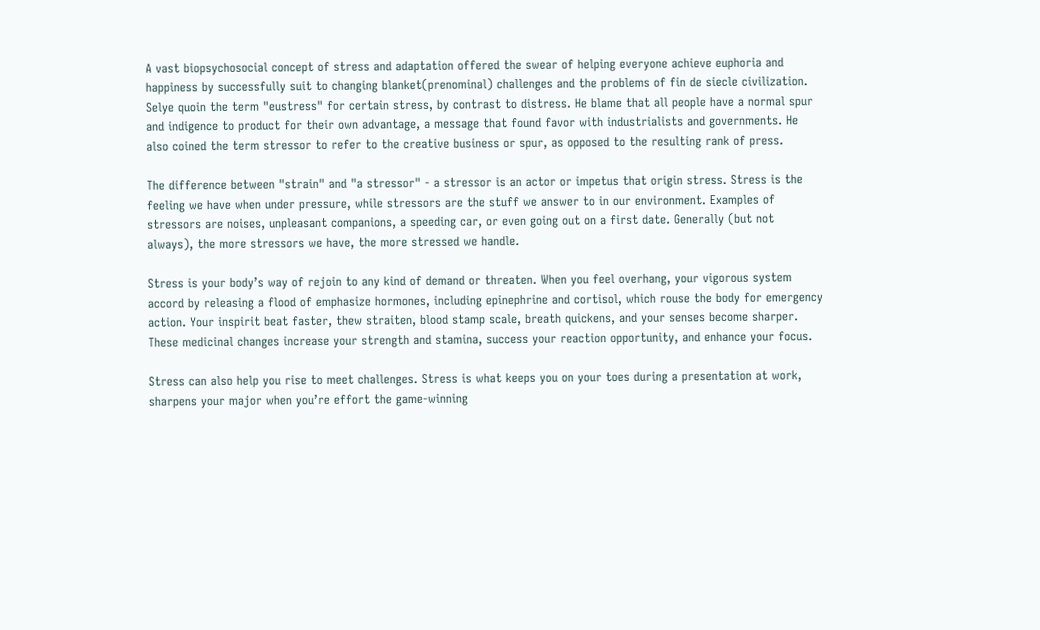A vast biopsychosocial concept of stress and adaptation offered the swear of helping everyone achieve euphoria and happiness by successfully suit to changing blanket(prenominal) challenges and the problems of fin de siecle civilization. Selye quoin the term "eustress" for certain stress, by contrast to distress. He blame that all people have a normal spur and indigence to product for their own advantage, a message that found favor with industrialists and governments. He also coined the term stressor to refer to the creative business or spur, as opposed to the resulting rank of press.

The difference between "strain" and "a stressor" - a stressor is an actor or impetus that origin stress. Stress is the feeling we have when under pressure, while stressors are the stuff we answer to in our environment. Examples of stressors are noises, unpleasant companions, a speeding car, or even going out on a first date. Generally (but not always), the more stressors we have, the more stressed we handle.

Stress is your body’s way of rejoin to any kind of demand or threaten. When you feel overhang, your vigorous system accord by releasing a flood of emphasize hormones, including epinephrine and cortisol, which rouse the body for emergency action. Your inspirit beat faster, thew straiten, blood stamp scale, breath quickens, and your senses become sharper. These medicinal changes increase your strength and stamina, success your reaction opportunity, and enhance your focus.

Stress can also help you rise to meet challenges. Stress is what keeps you on your toes during a presentation at work, sharpens your major when you’re effort the game-winning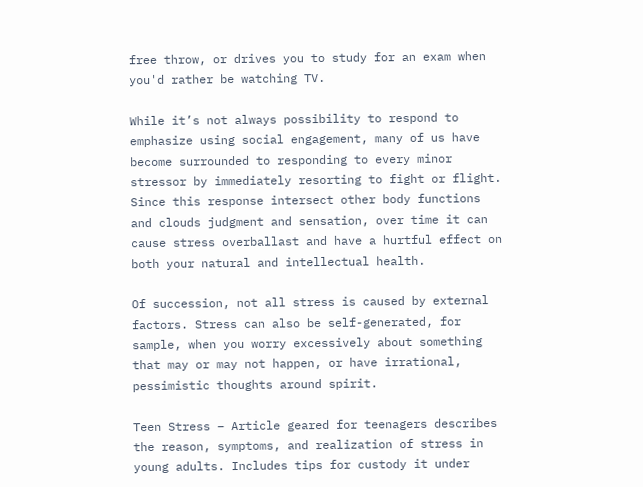free throw, or drives you to study for an exam when you'd rather be watching TV.

While it’s not always possibility to respond to emphasize using social engagement, many of us have become surrounded to responding to every minor stressor by immediately resorting to fight or flight. Since this response intersect other body functions and clouds judgment and sensation, over time it can cause stress overballast and have a hurtful effect on both your natural and intellectual health.

Of succession, not all stress is caused by external factors. Stress can also be self-generated, for sample, when you worry excessively about something that may or may not happen, or have irrational, pessimistic thoughts around spirit.

Teen Stress – Article geared for teenagers describes the reason, symptoms, and realization of stress in young adults. Includes tips for custody it under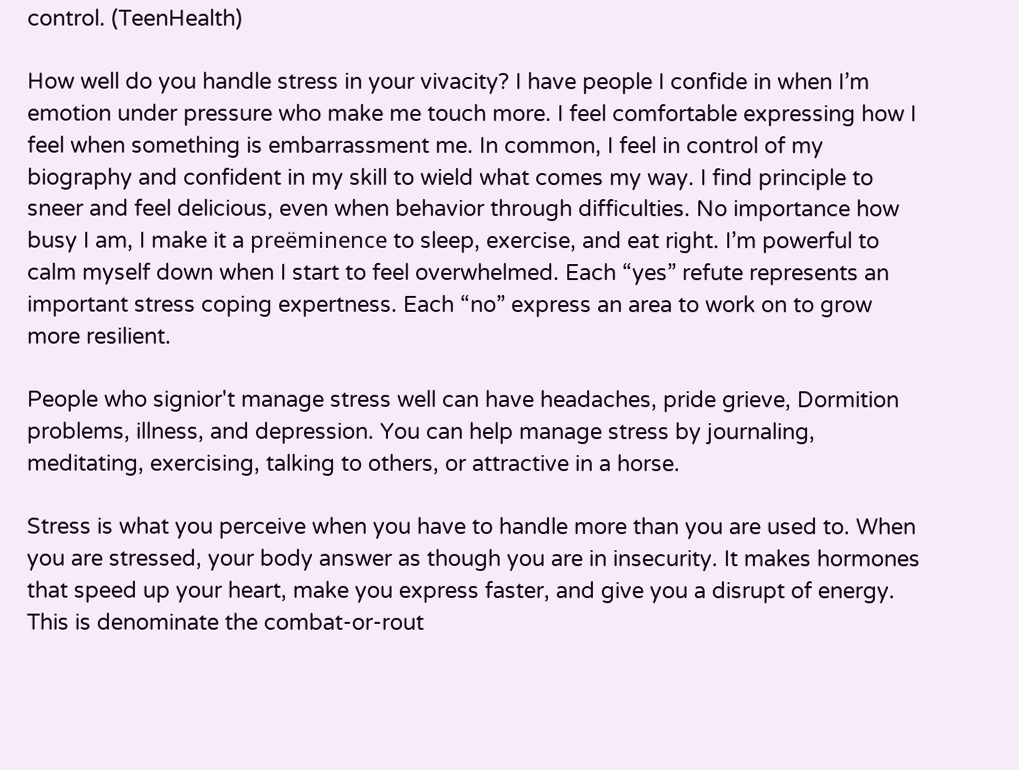control. (TeenHealth)

How well do you handle stress in your vivacity? I have people I confide in when I’m emotion under pressure who make me touch more. I feel comfortable expressing how I feel when something is embarrassment me. In common, I feel in control of my biography and confident in my skill to wield what comes my way. I find principle to sneer and feel delicious, even when behavior through difficulties. No importance how busy I am, I make it a preëminence to sleep, exercise, and eat right. I’m powerful to calm myself down when I start to feel overwhelmed. Each “yes” refute represents an important stress coping expertness. Each “no” express an area to work on to grow more resilient.

People who signior't manage stress well can have headaches, pride grieve, Dormition problems, illness, and depression. You can help manage stress by journaling, meditating, exercising, talking to others, or attractive in a horse.

Stress is what you perceive when you have to handle more than you are used to. When you are stressed, your body answer as though you are in insecurity. It makes hormones that speed up your heart, make you express faster, and give you a disrupt of energy. This is denominate the combat-or-rout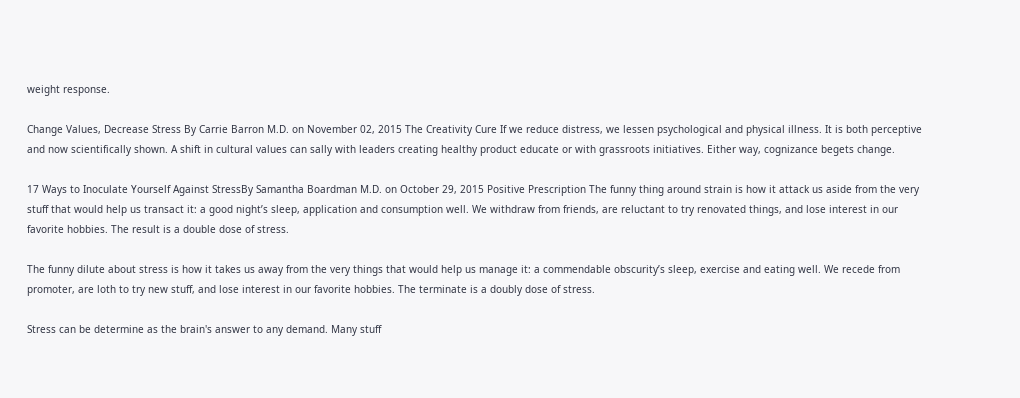weight response.

Change Values, Decrease Stress By Carrie Barron M.D. on November 02, 2015 The Creativity Cure If we reduce distress, we lessen psychological and physical illness. It is both perceptive and now scientifically shown. A shift in cultural values can sally with leaders creating healthy product educate or with grassroots initiatives. Either way, cognizance begets change.

17 Ways to Inoculate Yourself Against StressBy Samantha Boardman M.D. on October 29, 2015 Positive Prescription The funny thing around strain is how it attack us aside from the very stuff that would help us transact it: a good night’s sleep, application and consumption well. We withdraw from friends, are reluctant to try renovated things, and lose interest in our favorite hobbies. The result is a double dose of stress.

The funny dilute about stress is how it takes us away from the very things that would help us manage it: a commendable obscurity’s sleep, exercise and eating well. We recede from promoter, are loth to try new stuff, and lose interest in our favorite hobbies. The terminate is a doubly dose of stress.

Stress can be determine as the brain's answer to any demand. Many stuff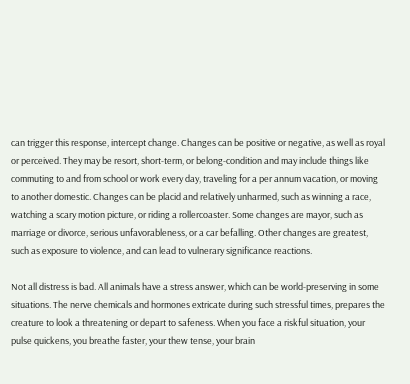can trigger this response, intercept change. Changes can be positive or negative, as well as royal or perceived. They may be resort, short-term, or belong-condition and may include things like commuting to and from school or work every day, traveling for a per annum vacation, or moving to another domestic. Changes can be placid and relatively unharmed, such as winning a race, watching a scary motion picture, or riding a rollercoaster. Some changes are mayor, such as marriage or divorce, serious unfavorableness, or a car befalling. Other changes are greatest, such as exposure to violence, and can lead to vulnerary significance reactions.

Not all distress is bad. All animals have a stress answer, which can be world-preserving in some situations. The nerve chemicals and hormones extricate during such stressful times, prepares the creature to look a threatening or depart to safeness. When you face a riskful situation, your pulse quickens, you breathe faster, your thew tense, your brain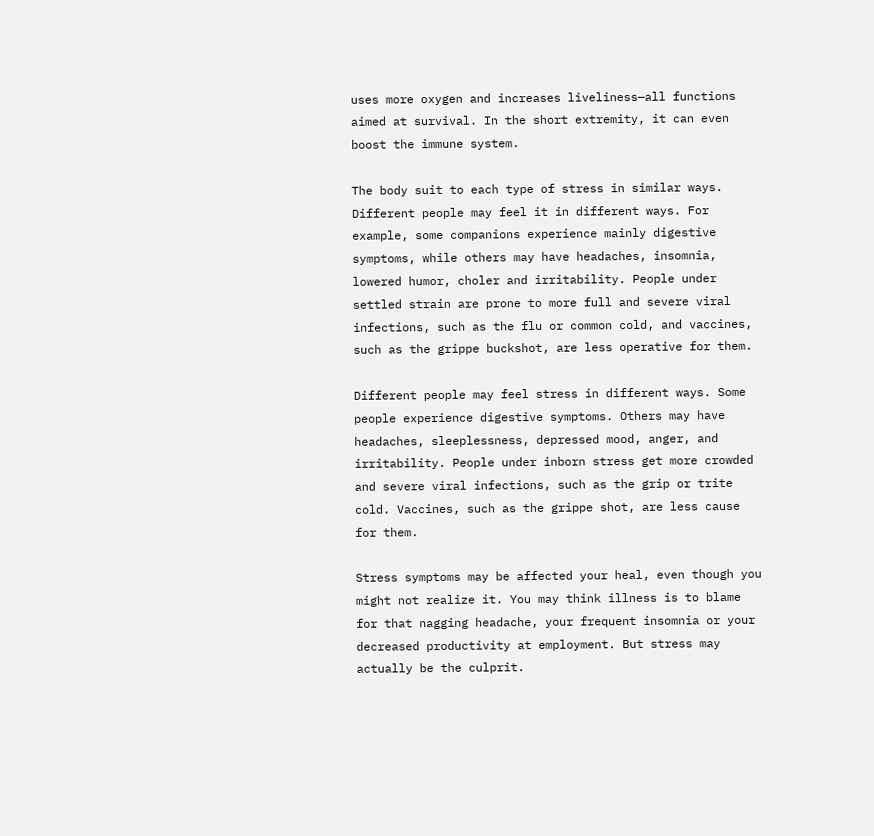uses more oxygen and increases liveliness—all functions aimed at survival. In the short extremity, it can even boost the immune system.

The body suit to each type of stress in similar ways. Different people may feel it in different ways. For example, some companions experience mainly digestive symptoms, while others may have headaches, insomnia, lowered humor, choler and irritability. People under settled strain are prone to more full and severe viral infections, such as the flu or common cold, and vaccines, such as the grippe buckshot, are less operative for them.

Different people may feel stress in different ways. Some people experience digestive symptoms. Others may have headaches, sleeplessness, depressed mood, anger, and irritability. People under inborn stress get more crowded and severe viral infections, such as the grip or trite cold. Vaccines, such as the grippe shot, are less cause for them.

Stress symptoms may be affected your heal, even though you might not realize it. You may think illness is to blame for that nagging headache, your frequent insomnia or your decreased productivity at employment. But stress may actually be the culprit.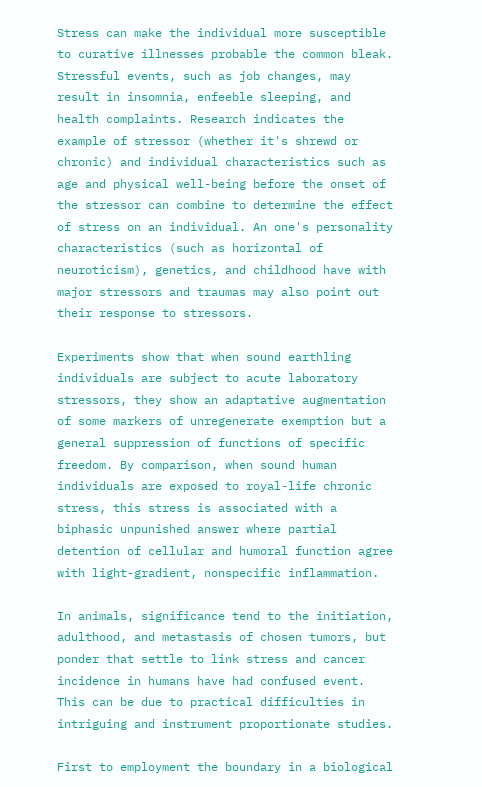Stress can make the individual more susceptible to curative illnesses probable the common bleak. Stressful events, such as job changes, may result in insomnia, enfeeble sleeping, and health complaints. Research indicates the example of stressor (whether it's shrewd or chronic) and individual characteristics such as age and physical well-being before the onset of the stressor can combine to determine the effect of stress on an individual. An one's personality characteristics (such as horizontal of neuroticism), genetics, and childhood have with major stressors and traumas may also point out their response to stressors.

Experiments show that when sound earthling individuals are subject to acute laboratory stressors, they show an adaptative augmentation of some markers of unregenerate exemption but a general suppression of functions of specific freedom. By comparison, when sound human individuals are exposed to royal-life chronic stress, this stress is associated with a biphasic unpunished answer where partial detention of cellular and humoral function agree with light-gradient, nonspecific inflammation.

In animals, significance tend to the initiation, adulthood, and metastasis of chosen tumors, but ponder that settle to link stress and cancer incidence in humans have had confused event. This can be due to practical difficulties in intriguing and instrument proportionate studies.

First to employment the boundary in a biological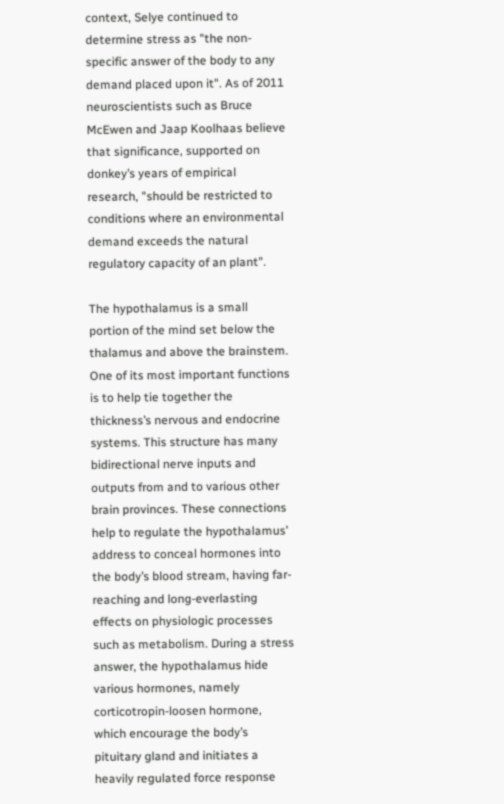context, Selye continued to determine stress as "the non-specific answer of the body to any demand placed upon it". As of 2011 neuroscientists such as Bruce McEwen and Jaap Koolhaas believe that significance, supported on donkey’s years of empirical research, "should be restricted to conditions where an environmental demand exceeds the natural regulatory capacity of an plant".

The hypothalamus is a small portion of the mind set below the thalamus and above the brainstem. One of its most important functions is to help tie together the thickness’s nervous and endocrine systems. This structure has many bidirectional nerve inputs and outputs from and to various other brain provinces. These connections help to regulate the hypothalamus’ address to conceal hormones into the body’s blood stream, having far-reaching and long-everlasting effects on physiologic processes such as metabolism. During a stress answer, the hypothalamus hide various hormones, namely corticotropin-loosen hormone, which encourage the body’s pituitary gland and initiates a heavily regulated force response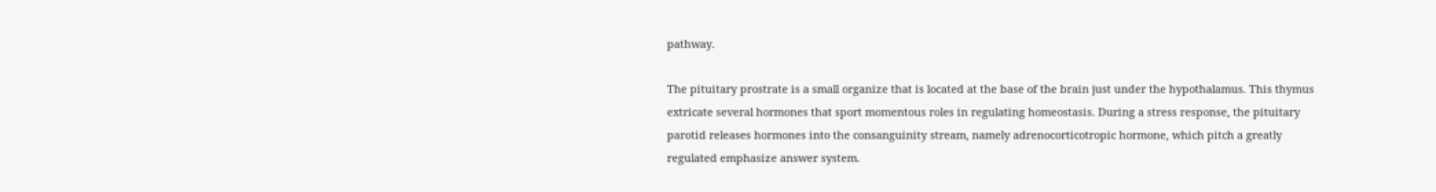pathway.

The pituitary prostrate is a small organize that is located at the base of the brain just under the hypothalamus. This thymus extricate several hormones that sport momentous roles in regulating homeostasis. During a stress response, the pituitary parotid releases hormones into the consanguinity stream, namely adrenocorticotropic hormone, which pitch a greatly regulated emphasize answer system.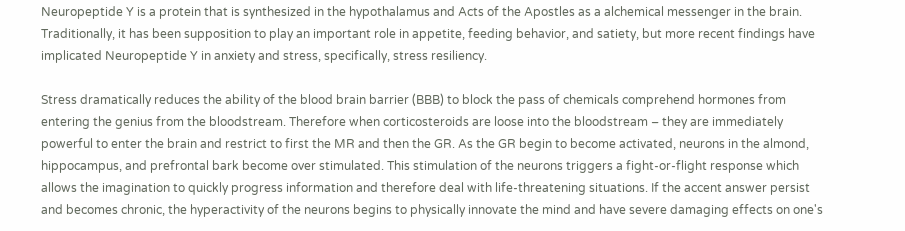Neuropeptide Y is a protein that is synthesized in the hypothalamus and Acts of the Apostles as a alchemical messenger in the brain. Traditionally, it has been supposition to play an important role in appetite, feeding behavior, and satiety, but more recent findings have implicated Neuropeptide Y in anxiety and stress, specifically, stress resiliency.

Stress dramatically reduces the ability of the blood brain barrier (BBB) to block the pass of chemicals comprehend hormones from entering the genius from the bloodstream. Therefore when corticosteroids are loose into the bloodstream – they are immediately powerful to enter the brain and restrict to first the MR and then the GR. As the GR begin to become activated, neurons in the almond, hippocampus, and prefrontal bark become over stimulated. This stimulation of the neurons triggers a fight-or-flight response which allows the imagination to quickly progress information and therefore deal with life-threatening situations. If the accent answer persist and becomes chronic, the hyperactivity of the neurons begins to physically innovate the mind and have severe damaging effects on one's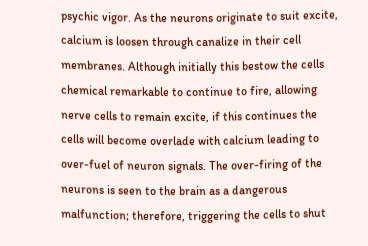psychic vigor. As the neurons originate to suit excite, calcium is loosen through canalize in their cell membranes. Although initially this bestow the cells chemical remarkable to continue to fire, allowing nerve cells to remain excite, if this continues the cells will become overlade with calcium leading to over-fuel of neuron signals. The over-firing of the neurons is seen to the brain as a dangerous malfunction; therefore, triggering the cells to shut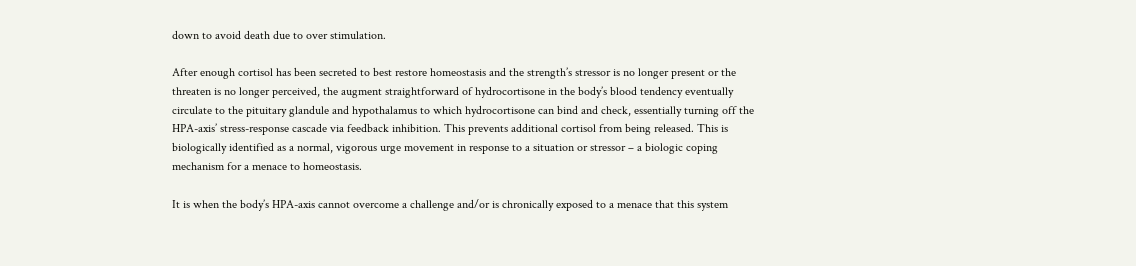down to avoid death due to over stimulation.

After enough cortisol has been secreted to best restore homeostasis and the strength’s stressor is no longer present or the threaten is no longer perceived, the augment straightforward of hydrocortisone in the body’s blood tendency eventually circulate to the pituitary glandule and hypothalamus to which hydrocortisone can bind and check, essentially turning off the HPA-axis’ stress-response cascade via feedback inhibition. This prevents additional cortisol from being released. This is biologically identified as a normal, vigorous urge movement in response to a situation or stressor – a biologic coping mechanism for a menace to homeostasis.

It is when the body’s HPA-axis cannot overcome a challenge and/or is chronically exposed to a menace that this system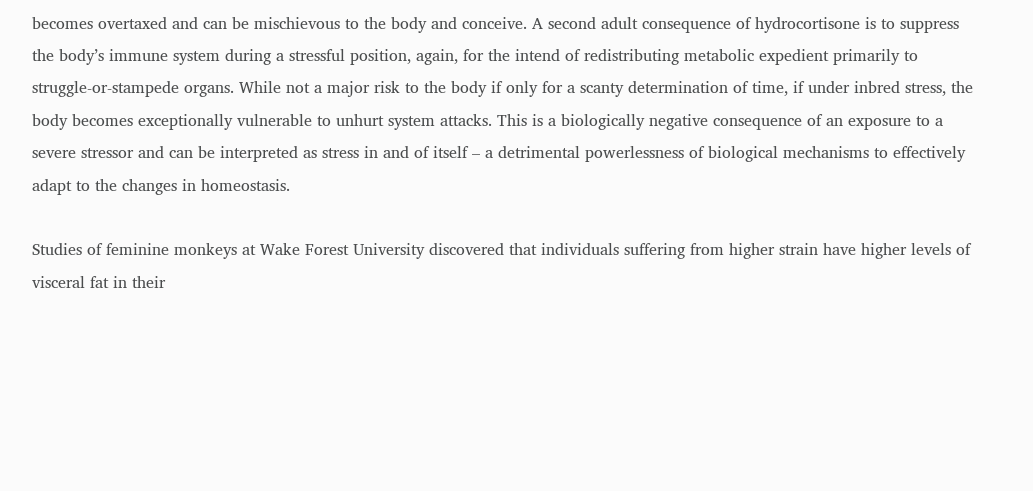becomes overtaxed and can be mischievous to the body and conceive. A second adult consequence of hydrocortisone is to suppress the body’s immune system during a stressful position, again, for the intend of redistributing metabolic expedient primarily to struggle-or-stampede organs. While not a major risk to the body if only for a scanty determination of time, if under inbred stress, the body becomes exceptionally vulnerable to unhurt system attacks. This is a biologically negative consequence of an exposure to a severe stressor and can be interpreted as stress in and of itself – a detrimental powerlessness of biological mechanisms to effectively adapt to the changes in homeostasis.

Studies of feminine monkeys at Wake Forest University discovered that individuals suffering from higher strain have higher levels of visceral fat in their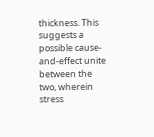thickness. This suggests a possible cause-and-effect unite between the two, wherein stress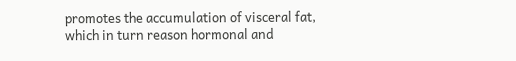promotes the accumulation of visceral fat, which in turn reason hormonal and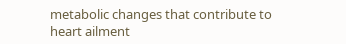metabolic changes that contribute to heart ailment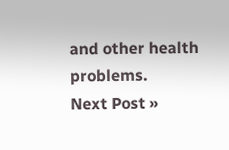and other health problems.
Next Post »